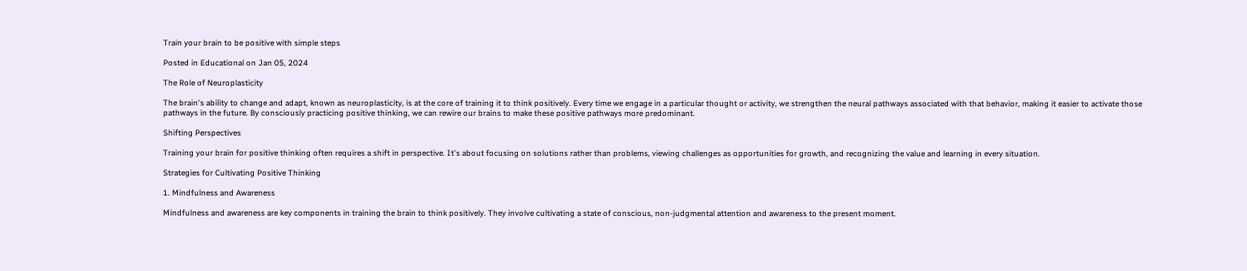Train your brain to be positive with simple steps

Posted in Educational on Jan 05, 2024

The Role of Neuroplasticity

The brain's ability to change and adapt, known as neuroplasticity, is at the core of training it to think positively. Every time we engage in a particular thought or activity, we strengthen the neural pathways associated with that behavior, making it easier to activate those pathways in the future. By consciously practicing positive thinking, we can rewire our brains to make these positive pathways more predominant.

Shifting Perspectives

Training your brain for positive thinking often requires a shift in perspective. It's about focusing on solutions rather than problems, viewing challenges as opportunities for growth, and recognizing the value and learning in every situation.

Strategies for Cultivating Positive Thinking

1. Mindfulness and Awareness

Mindfulness and awareness are key components in training the brain to think positively. They involve cultivating a state of conscious, non-judgmental attention and awareness to the present moment.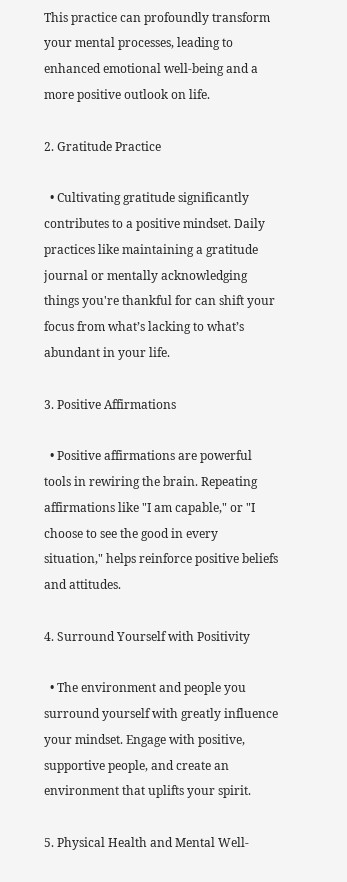This practice can profoundly transform your mental processes, leading to enhanced emotional well-being and a more positive outlook on life.

2. Gratitude Practice

  • Cultivating gratitude significantly contributes to a positive mindset. Daily practices like maintaining a gratitude journal or mentally acknowledging things you're thankful for can shift your focus from what’s lacking to what’s abundant in your life.

3. Positive Affirmations

  • Positive affirmations are powerful tools in rewiring the brain. Repeating affirmations like "I am capable," or "I choose to see the good in every situation," helps reinforce positive beliefs and attitudes.

4. Surround Yourself with Positivity

  • The environment and people you surround yourself with greatly influence your mindset. Engage with positive, supportive people, and create an environment that uplifts your spirit.

5. Physical Health and Mental Well-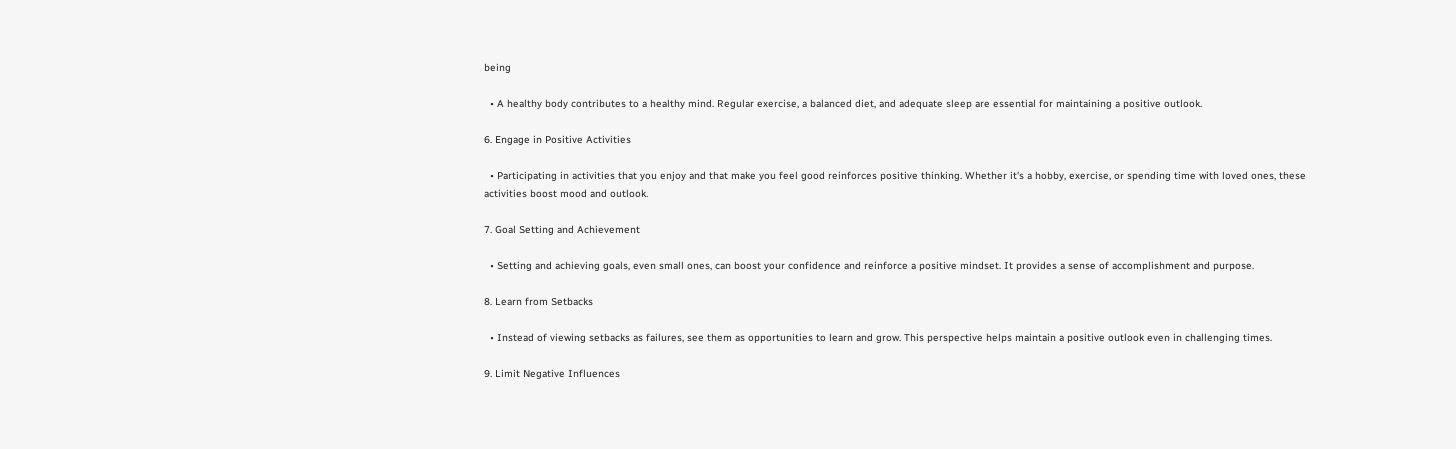being

  • A healthy body contributes to a healthy mind. Regular exercise, a balanced diet, and adequate sleep are essential for maintaining a positive outlook.

6. Engage in Positive Activities

  • Participating in activities that you enjoy and that make you feel good reinforces positive thinking. Whether it's a hobby, exercise, or spending time with loved ones, these activities boost mood and outlook.

7. Goal Setting and Achievement

  • Setting and achieving goals, even small ones, can boost your confidence and reinforce a positive mindset. It provides a sense of accomplishment and purpose.

8. Learn from Setbacks

  • Instead of viewing setbacks as failures, see them as opportunities to learn and grow. This perspective helps maintain a positive outlook even in challenging times.

9. Limit Negative Influences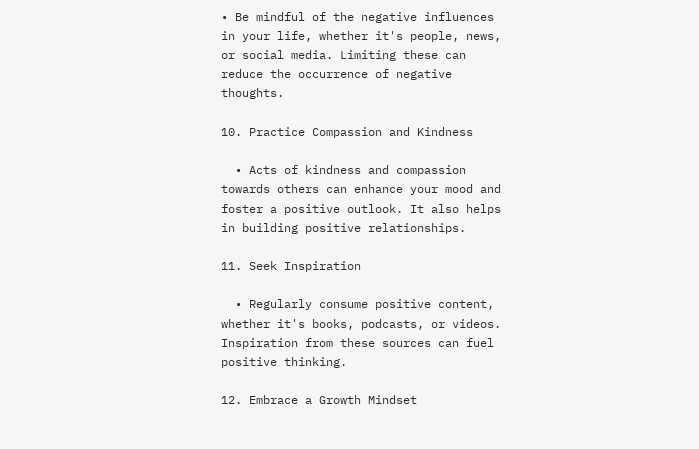• Be mindful of the negative influences in your life, whether it's people, news, or social media. Limiting these can reduce the occurrence of negative thoughts.

10. Practice Compassion and Kindness

  • Acts of kindness and compassion towards others can enhance your mood and foster a positive outlook. It also helps in building positive relationships.

11. Seek Inspiration

  • Regularly consume positive content, whether it's books, podcasts, or videos. Inspiration from these sources can fuel positive thinking.

12. Embrace a Growth Mindset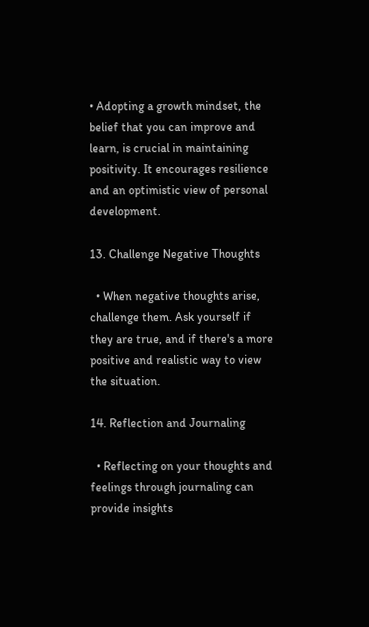• Adopting a growth mindset, the belief that you can improve and learn, is crucial in maintaining positivity. It encourages resilience and an optimistic view of personal development.

13. Challenge Negative Thoughts

  • When negative thoughts arise, challenge them. Ask yourself if they are true, and if there's a more positive and realistic way to view the situation.

14. Reflection and Journaling

  • Reflecting on your thoughts and feelings through journaling can provide insights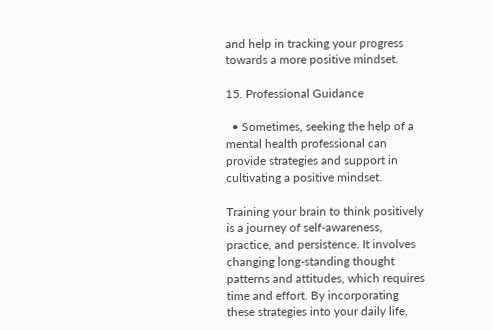and help in tracking your progress towards a more positive mindset.

15. Professional Guidance

  • Sometimes, seeking the help of a mental health professional can provide strategies and support in cultivating a positive mindset.

Training your brain to think positively is a journey of self-awareness, practice, and persistence. It involves changing long-standing thought patterns and attitudes, which requires time and effort. By incorporating these strategies into your daily life,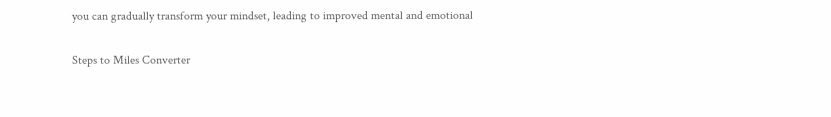you can gradually transform your mindset, leading to improved mental and emotional

Steps to Miles Converter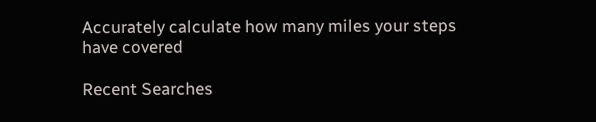Accurately calculate how many miles your steps have covered

Recent Searches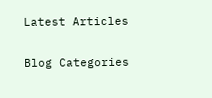Latest Articles

Blog Categories